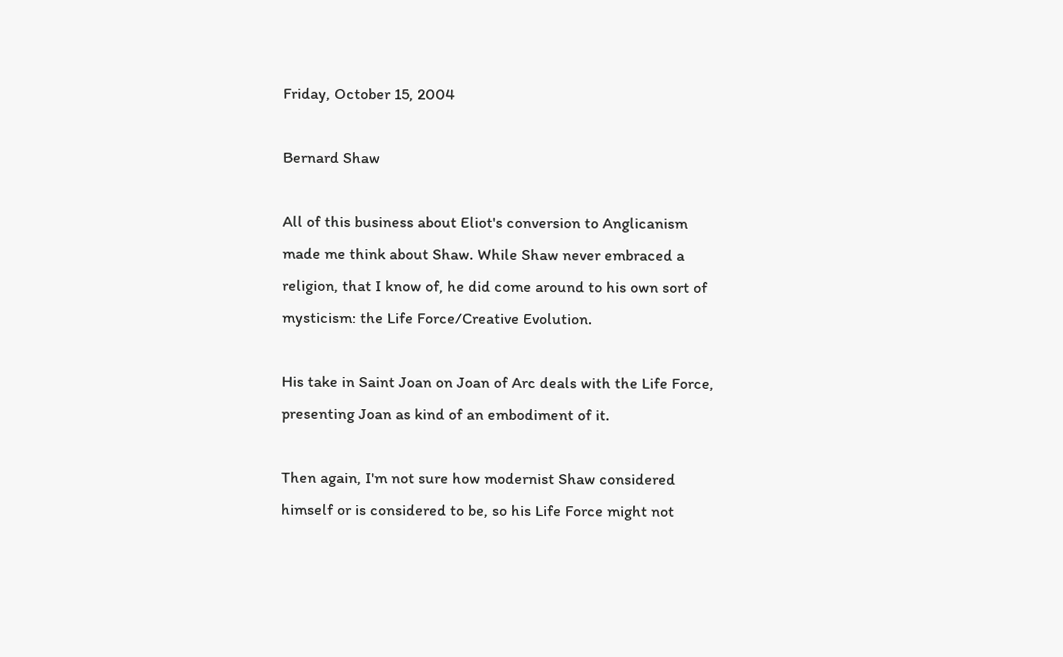Friday, October 15, 2004

Bernard Shaw

All of this business about Eliot's conversion to Anglicanism made me think about Shaw. While Shaw never embraced a religion, that I know of, he did come around to his own sort of mysticism: the Life Force/Creative Evolution.

His take in Saint Joan on Joan of Arc deals with the Life Force, presenting Joan as kind of an embodiment of it.

Then again, I'm not sure how modernist Shaw considered himself or is considered to be, so his Life Force might not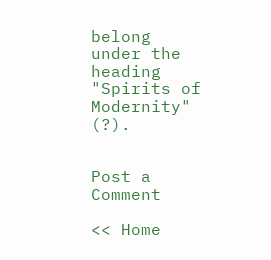belong under the heading "Spirits of Modernity" (?).


Post a Comment

<< Home